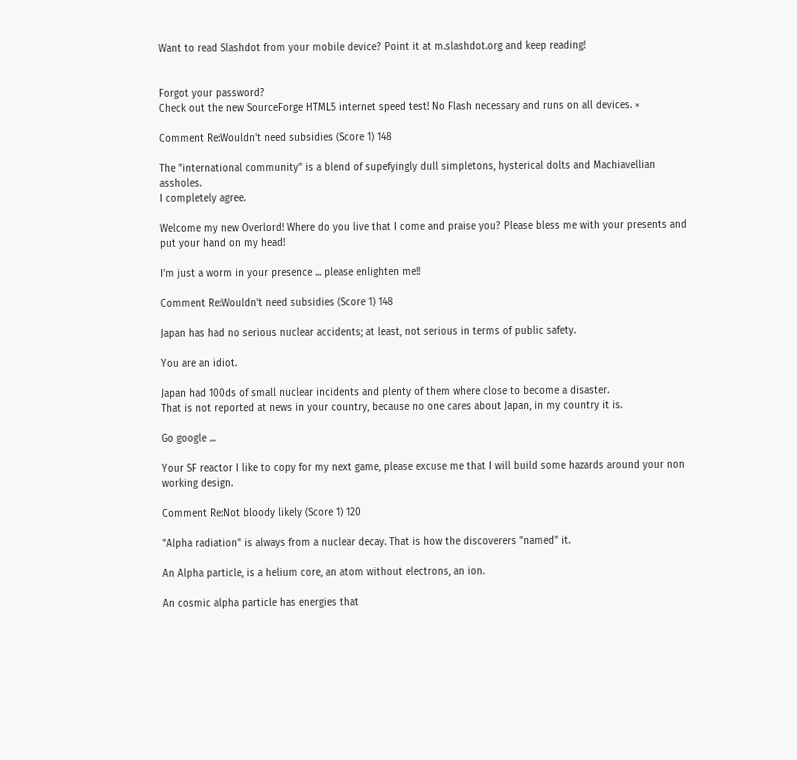Want to read Slashdot from your mobile device? Point it at m.slashdot.org and keep reading!


Forgot your password?
Check out the new SourceForge HTML5 internet speed test! No Flash necessary and runs on all devices. ×

Comment Re:Wouldn't need subsidies (Score 1) 148

The "international community" is a blend of supefyingly dull simpletons, hysterical dolts and Machiavellian assholes.
I completely agree.

Welcome my new Overlord! Where do you live that I come and praise you? Please bless me with your presents and put your hand on my head!

I'm just a worm in your presence ... please enlighten me!!

Comment Re:Wouldn't need subsidies (Score 1) 148

Japan has had no serious nuclear accidents; at least, not serious in terms of public safety.

You are an idiot.

Japan had 100ds of small nuclear incidents and plenty of them where close to become a disaster.
That is not reported at news in your country, because no one cares about Japan, in my country it is.

Go google ...

Your SF reactor I like to copy for my next game, please excuse me that I will build some hazards around your non working design.

Comment Re:Not bloody likely (Score 1) 120

"Alpha radiation" is always from a nuclear decay. That is how the discoverers "named" it.

An Alpha particle, is a helium core, an atom without electrons, an ion.

An cosmic alpha particle has energies that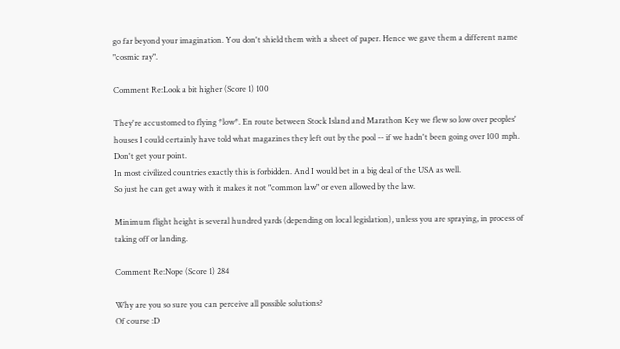go far beyond your imagination. You don't shield them with a sheet of paper. Hence we gave them a different name "cosmic ray".

Comment Re:Look a bit higher (Score 1) 100

They're accustomed to flying *low*. En route between Stock Island and Marathon Key we flew so low over peoples' houses I could certainly have told what magazines they left out by the pool -- if we hadn't been going over 100 mph.
Don't get your point.
In most civilized countries exactly this is forbidden. And I would bet in a big deal of the USA as well.
So just he can get away with it makes it not "common law" or even allowed by the law.

Minimum flight height is several hundred yards (depending on local legislation), unless you are spraying, in process of taking off or landing.

Comment Re:Nope (Score 1) 284

Why are you so sure you can perceive all possible solutions?
Of course :D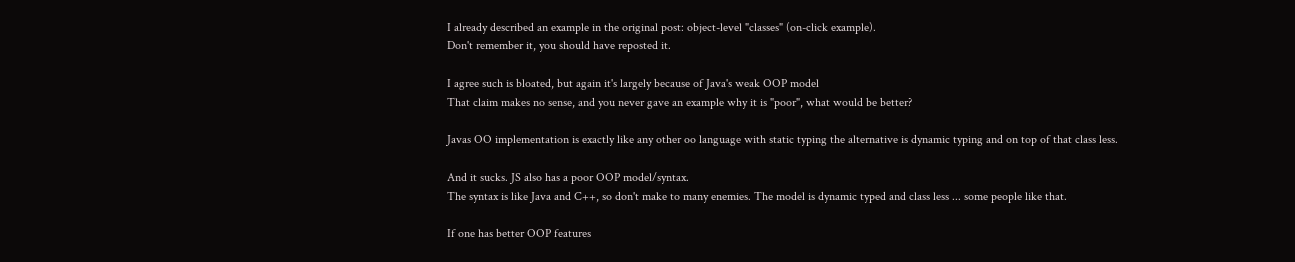I already described an example in the original post: object-level "classes" (on-click example).
Don't remember it, you should have reposted it.

I agree such is bloated, but again it's largely because of Java's weak OOP model
That claim makes no sense, and you never gave an example why it is "poor", what would be better?

Javas OO implementation is exactly like any other oo language with static typing the alternative is dynamic typing and on top of that class less.

And it sucks. JS also has a poor OOP model/syntax.
The syntax is like Java and C++, so don't make to many enemies. The model is dynamic typed and class less ... some people like that.

If one has better OOP features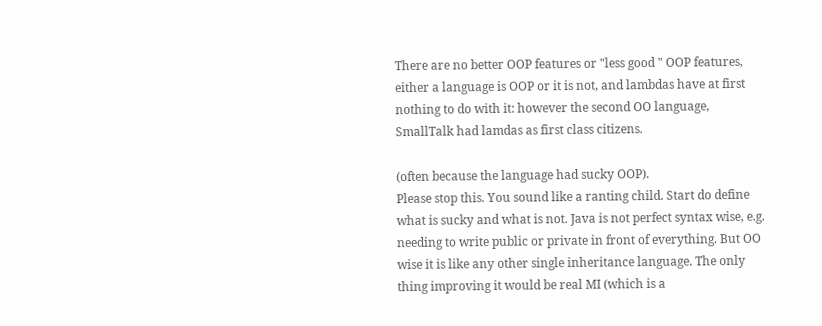There are no better OOP features or "less good " OOP features, either a language is OOP or it is not, and lambdas have at first nothing to do with it: however the second OO language, SmallTalk had lamdas as first class citizens.

(often because the language had sucky OOP).
Please stop this. You sound like a ranting child. Start do define what is sucky and what is not. Java is not perfect syntax wise, e.g. needing to write public or private in front of everything. But OO wise it is like any other single inheritance language. The only thing improving it would be real MI (which is a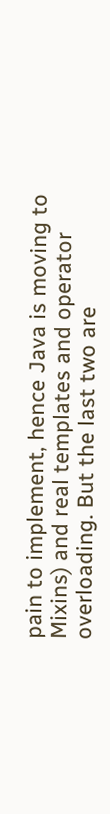pain to implement, hence Java is moving to Mixins) and real templates and operator overloading. But the last two are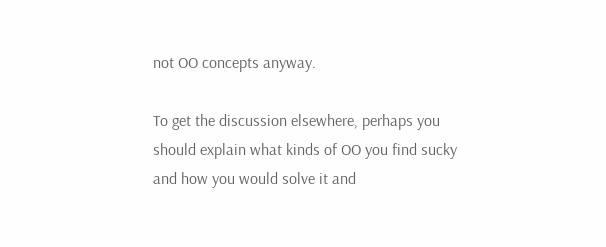not OO concepts anyway.

To get the discussion elsewhere, perhaps you should explain what kinds of OO you find sucky and how you would solve it and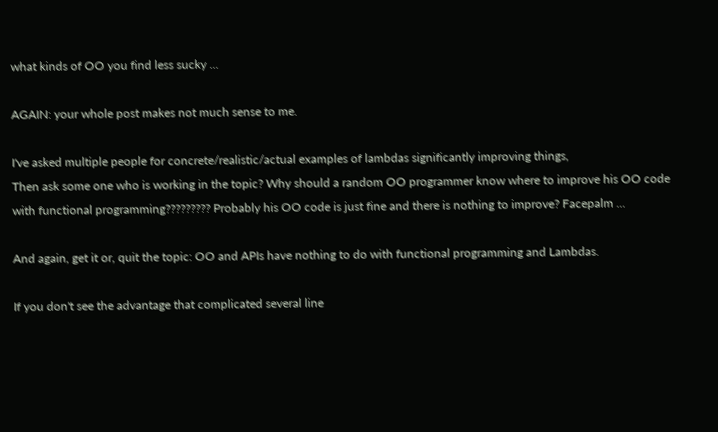what kinds of OO you find less sucky ...

AGAIN: your whole post makes not much sense to me.

I've asked multiple people for concrete/realistic/actual examples of lambdas significantly improving things,
Then ask some one who is working in the topic? Why should a random OO programmer know where to improve his OO code with functional programming????????? Probably his OO code is just fine and there is nothing to improve? Facepalm ...

And again, get it or, quit the topic: OO and APIs have nothing to do with functional programming and Lambdas.

If you don't see the advantage that complicated several line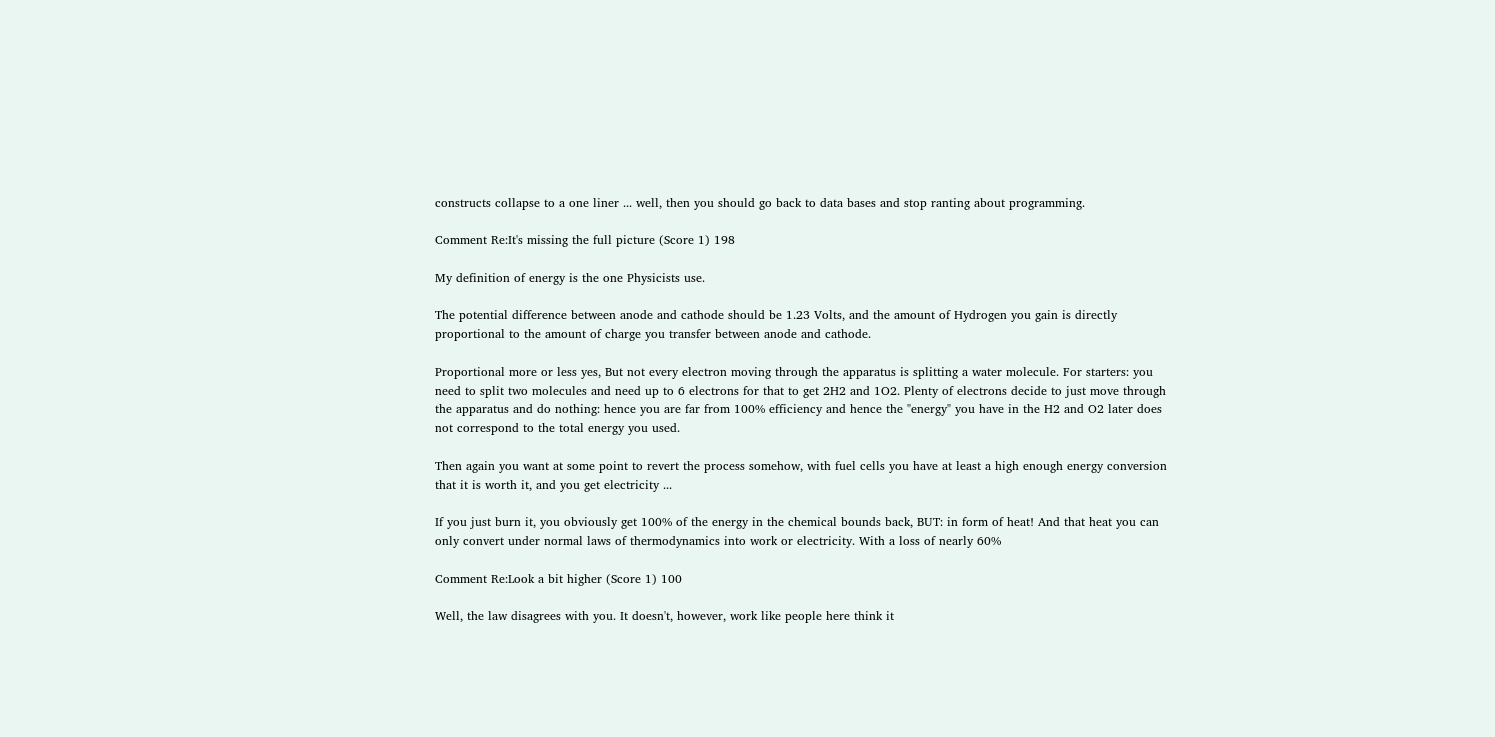constructs collapse to a one liner ... well, then you should go back to data bases and stop ranting about programming.

Comment Re:It's missing the full picture (Score 1) 198

My definition of energy is the one Physicists use.

The potential difference between anode and cathode should be 1.23 Volts, and the amount of Hydrogen you gain is directly proportional to the amount of charge you transfer between anode and cathode.

Proportional more or less yes, But not every electron moving through the apparatus is splitting a water molecule. For starters: you need to split two molecules and need up to 6 electrons for that to get 2H2 and 1O2. Plenty of electrons decide to just move through the apparatus and do nothing: hence you are far from 100% efficiency and hence the "energy" you have in the H2 and O2 later does not correspond to the total energy you used.

Then again you want at some point to revert the process somehow, with fuel cells you have at least a high enough energy conversion that it is worth it, and you get electricity ...

If you just burn it, you obviously get 100% of the energy in the chemical bounds back, BUT: in form of heat! And that heat you can only convert under normal laws of thermodynamics into work or electricity. With a loss of nearly 60%

Comment Re:Look a bit higher (Score 1) 100

Well, the law disagrees with you. It doesn't, however, work like people here think it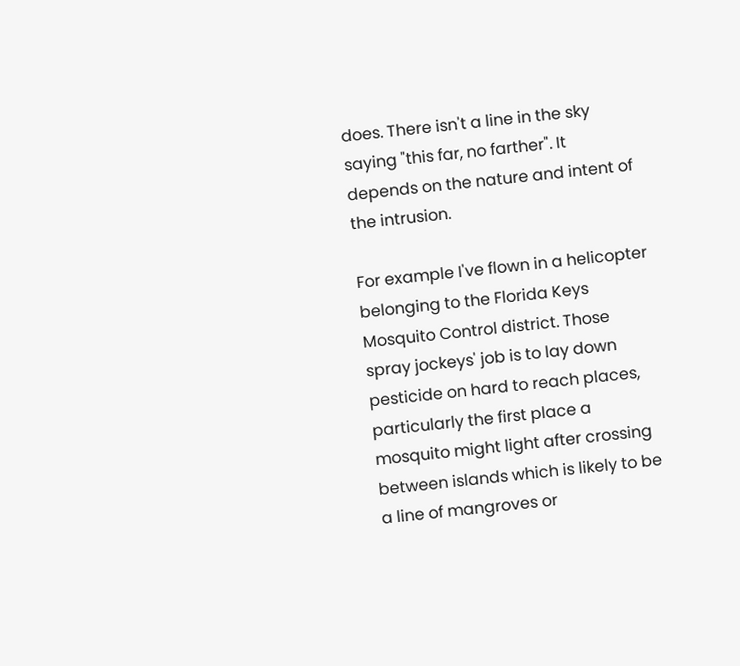does. There isn't a line in the sky saying "this far, no farther". It depends on the nature and intent of the intrusion.

For example I've flown in a helicopter belonging to the Florida Keys Mosquito Control district. Those spray jockeys' job is to lay down pesticide on hard to reach places, particularly the first place a mosquito might light after crossing between islands which is likely to be a line of mangroves or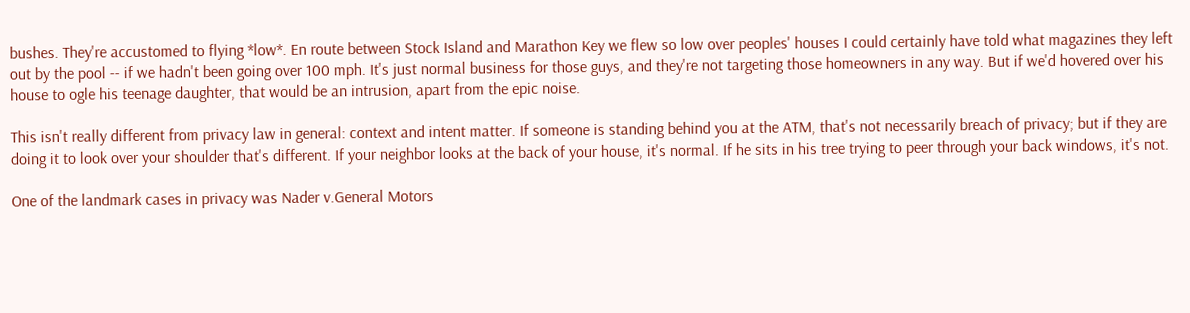bushes. They're accustomed to flying *low*. En route between Stock Island and Marathon Key we flew so low over peoples' houses I could certainly have told what magazines they left out by the pool -- if we hadn't been going over 100 mph. It's just normal business for those guys, and they're not targeting those homeowners in any way. But if we'd hovered over his house to ogle his teenage daughter, that would be an intrusion, apart from the epic noise.

This isn't really different from privacy law in general: context and intent matter. If someone is standing behind you at the ATM, that's not necessarily breach of privacy; but if they are doing it to look over your shoulder that's different. If your neighbor looks at the back of your house, it's normal. If he sits in his tree trying to peer through your back windows, it's not.

One of the landmark cases in privacy was Nader v.General Motors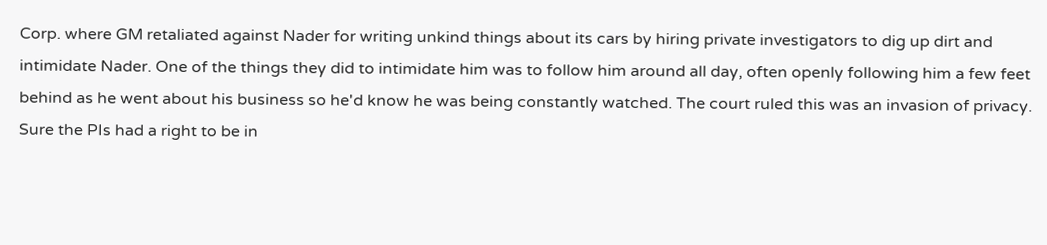Corp. where GM retaliated against Nader for writing unkind things about its cars by hiring private investigators to dig up dirt and intimidate Nader. One of the things they did to intimidate him was to follow him around all day, often openly following him a few feet behind as he went about his business so he'd know he was being constantly watched. The court ruled this was an invasion of privacy. Sure the PIs had a right to be in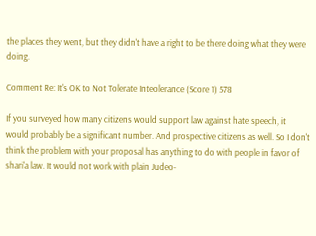the places they went, but they didn't have a right to be there doing what they were doing.

Comment Re: It's OK to Not Tolerate Inteolerance (Score 1) 578

If you surveyed how many citizens would support law against hate speech, it would probably be a significant number. And prospective citizens as well. So I don't think the problem with your proposal has anything to do with people in favor of shari'a law. It would not work with plain Judeo-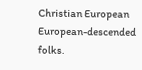Christian European European-descended folks.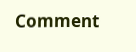Comment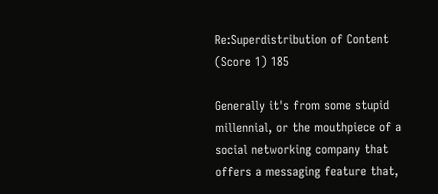Re:Superdistribution of Content (Score 1) 185

Generally it's from some stupid millennial, or the mouthpiece of a social networking company that offers a messaging feature that,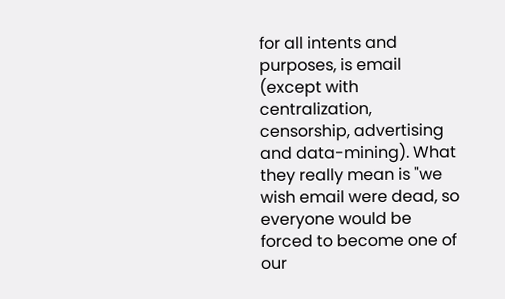for all intents and purposes, is email (except with centralization, censorship, advertising and data-mining). What they really mean is "we wish email were dead, so everyone would be forced to become one of our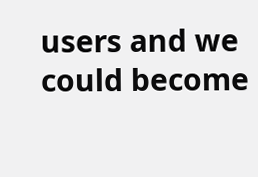users and we could become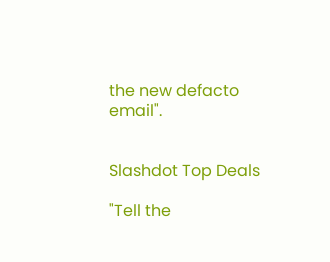the new defacto email".


Slashdot Top Deals

"Tell the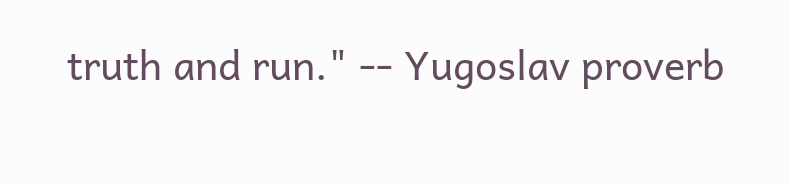truth and run." -- Yugoslav proverb